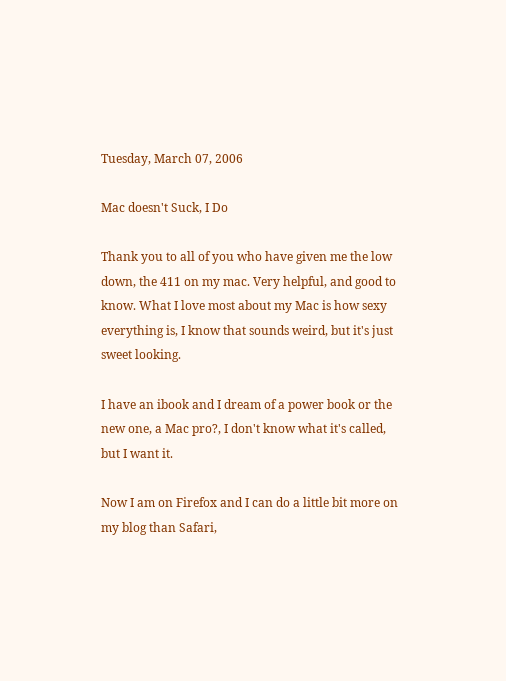Tuesday, March 07, 2006

Mac doesn't Suck, I Do

Thank you to all of you who have given me the low down, the 411 on my mac. Very helpful, and good to know. What I love most about my Mac is how sexy everything is, I know that sounds weird, but it's just sweet looking.

I have an ibook and I dream of a power book or the new one, a Mac pro?, I don't know what it's called, but I want it.

Now I am on Firefox and I can do a little bit more on my blog than Safari,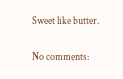Sweet like butter.

No comments: